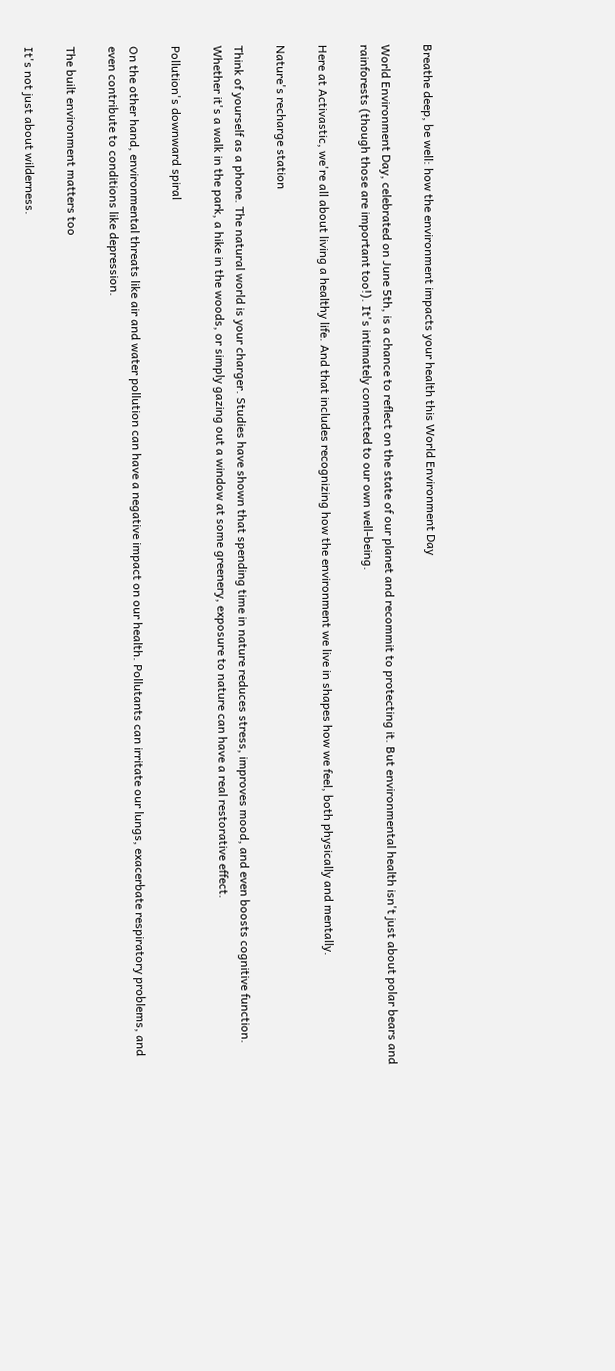Breathe deep, be well: how the environment impacts your health this World Environment Day

World Environment Day, celebrated on June 5th, is a chance to reflect on the state of our planet and recommit to protecting it. But environmental health isn't just about polar bears and rainforests (though those are important too!). It's intimately connected to our own well-being.

Here at Activastic, we're all about living a healthy life. And that includes recognizing how the environment we live in shapes how we feel, both physically and mentally.

Nature's recharge station

Think of yourself as a phone. The natural world is your charger. Studies have shown that spending time in nature reduces stress, improves mood, and even boosts cognitive function. Whether it's a walk in the park, a hike in the woods, or simply gazing out a window at some greenery, exposure to nature can have a real restorative effect.

Pollution's downward spiral

On the other hand, environmental threats like air and water pollution can have a negative impact on our health. Pollutants can irritate our lungs, exacerbate respiratory problems, and even contribute to conditions like depression.

The built environment matters too

It's not just about wilderness.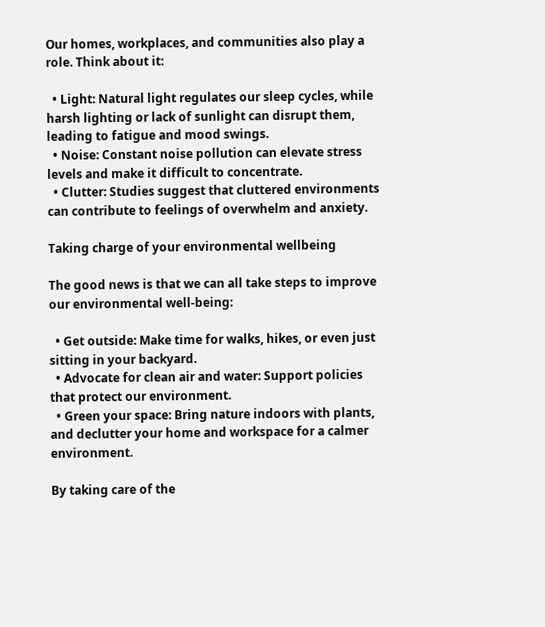Our homes, workplaces, and communities also play a role. Think about it:

  • Light: Natural light regulates our sleep cycles, while harsh lighting or lack of sunlight can disrupt them, leading to fatigue and mood swings.
  • Noise: Constant noise pollution can elevate stress levels and make it difficult to concentrate.
  • Clutter: Studies suggest that cluttered environments can contribute to feelings of overwhelm and anxiety.

Taking charge of your environmental wellbeing

The good news is that we can all take steps to improve our environmental well-being:

  • Get outside: Make time for walks, hikes, or even just sitting in your backyard.
  • Advocate for clean air and water: Support policies that protect our environment.
  • Green your space: Bring nature indoors with plants, and declutter your home and workspace for a calmer environment.

By taking care of the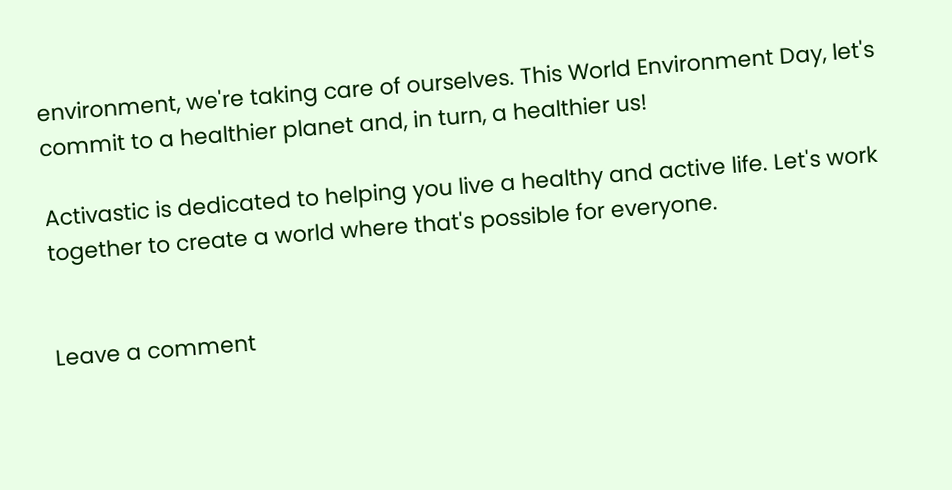environment, we're taking care of ourselves. This World Environment Day, let's commit to a healthier planet and, in turn, a healthier us!

Activastic is dedicated to helping you live a healthy and active life. Let's work together to create a world where that's possible for everyone.


Leave a comment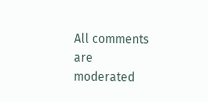All comments are moderated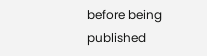before being published